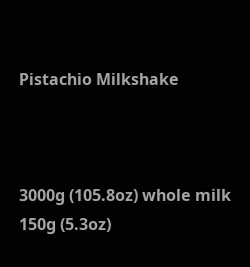Pistachio Milkshake



3000g (105.8oz) whole milk
150g (5.3oz)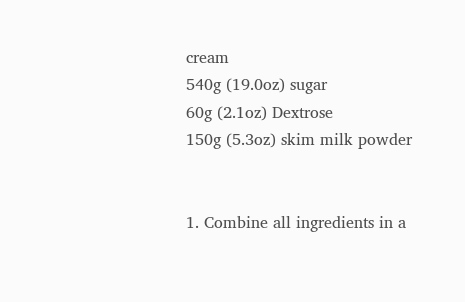cream
540g (19.0oz) sugar
60g (2.1oz) Dextrose
150g (5.3oz) skim milk powder


1. Combine all ingredients in a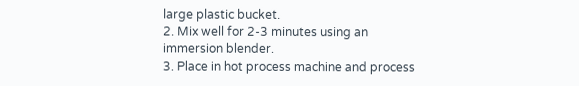large plastic bucket.
2. Mix well for 2-3 minutes using an immersion blender.
3. Place in hot process machine and process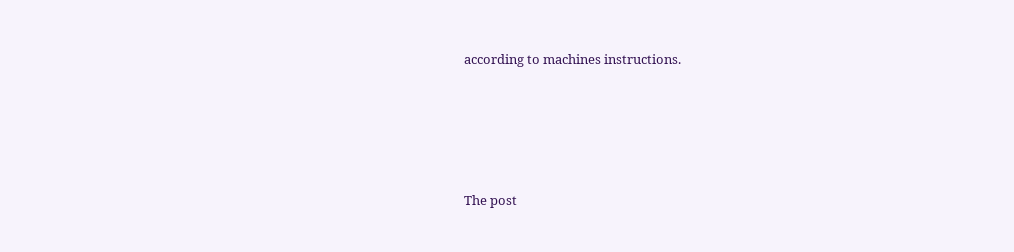according to machines instructions.






The post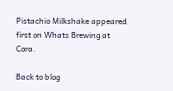Pistachio Milkshake appeared first on Whats Brewing at Cora.

Back to blog